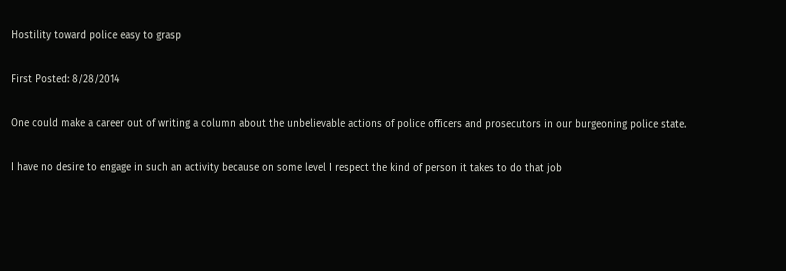Hostility toward police easy to grasp

First Posted: 8/28/2014

One could make a career out of writing a column about the unbelievable actions of police officers and prosecutors in our burgeoning police state.

I have no desire to engage in such an activity because on some level I respect the kind of person it takes to do that job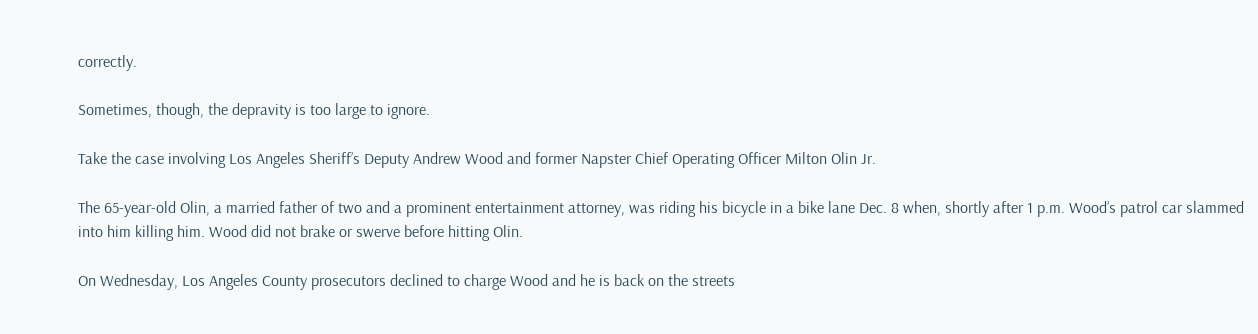correctly.

Sometimes, though, the depravity is too large to ignore.

Take the case involving Los Angeles Sheriff’s Deputy Andrew Wood and former Napster Chief Operating Officer Milton Olin Jr.

The 65-year-old Olin, a married father of two and a prominent entertainment attorney, was riding his bicycle in a bike lane Dec. 8 when, shortly after 1 p.m. Wood’s patrol car slammed into him killing him. Wood did not brake or swerve before hitting Olin.

On Wednesday, Los Angeles County prosecutors declined to charge Wood and he is back on the streets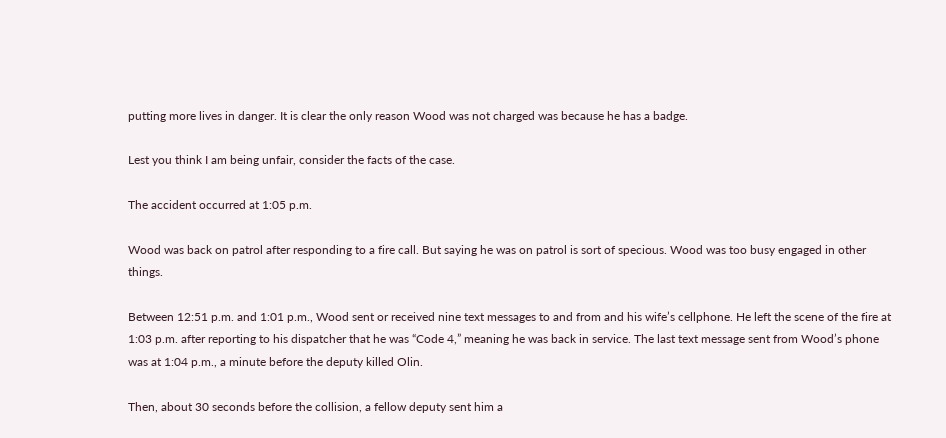putting more lives in danger. It is clear the only reason Wood was not charged was because he has a badge.

Lest you think I am being unfair, consider the facts of the case.

The accident occurred at 1:05 p.m.

Wood was back on patrol after responding to a fire call. But saying he was on patrol is sort of specious. Wood was too busy engaged in other things.

Between 12:51 p.m. and 1:01 p.m., Wood sent or received nine text messages to and from and his wife’s cellphone. He left the scene of the fire at 1:03 p.m. after reporting to his dispatcher that he was “Code 4,” meaning he was back in service. The last text message sent from Wood’s phone was at 1:04 p.m., a minute before the deputy killed Olin.

Then, about 30 seconds before the collision, a fellow deputy sent him a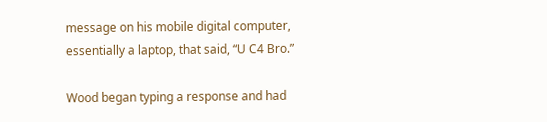message on his mobile digital computer, essentially a laptop, that said, “U C4 Bro.”

Wood began typing a response and had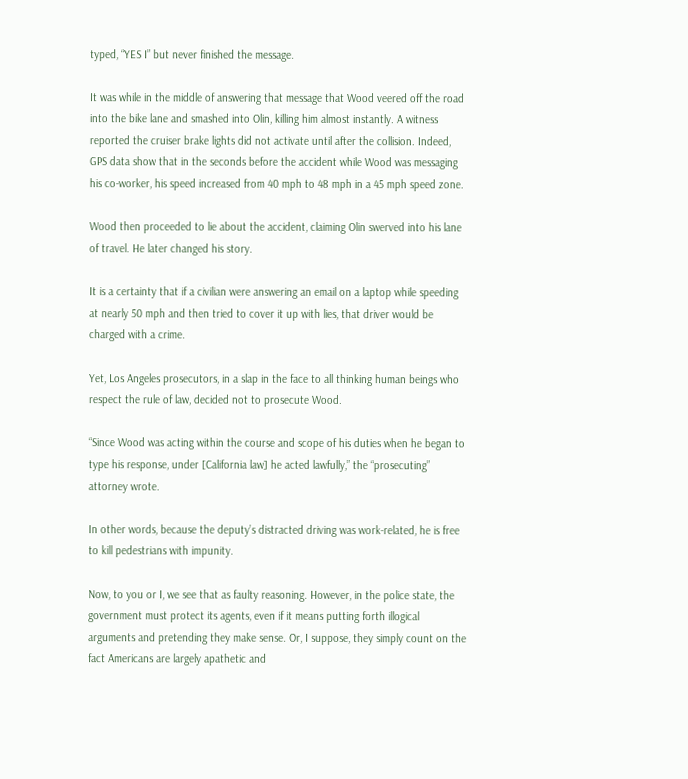typed, “YES I” but never finished the message.

It was while in the middle of answering that message that Wood veered off the road into the bike lane and smashed into Olin, killing him almost instantly. A witness reported the cruiser brake lights did not activate until after the collision. Indeed, GPS data show that in the seconds before the accident while Wood was messaging his co-worker, his speed increased from 40 mph to 48 mph in a 45 mph speed zone.

Wood then proceeded to lie about the accident, claiming Olin swerved into his lane of travel. He later changed his story.

It is a certainty that if a civilian were answering an email on a laptop while speeding at nearly 50 mph and then tried to cover it up with lies, that driver would be charged with a crime.

Yet, Los Angeles prosecutors, in a slap in the face to all thinking human beings who respect the rule of law, decided not to prosecute Wood.

“Since Wood was acting within the course and scope of his duties when he began to type his response, under [California law] he acted lawfully,” the “prosecuting” attorney wrote.

In other words, because the deputy’s distracted driving was work-related, he is free to kill pedestrians with impunity.

Now, to you or I, we see that as faulty reasoning. However, in the police state, the government must protect its agents, even if it means putting forth illogical arguments and pretending they make sense. Or, I suppose, they simply count on the fact Americans are largely apathetic and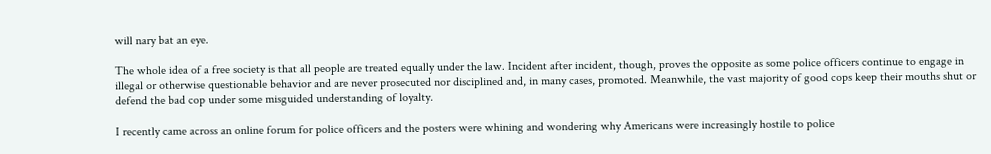will nary bat an eye.

The whole idea of a free society is that all people are treated equally under the law. Incident after incident, though, proves the opposite as some police officers continue to engage in illegal or otherwise questionable behavior and are never prosecuted nor disciplined and, in many cases, promoted. Meanwhile, the vast majority of good cops keep their mouths shut or defend the bad cop under some misguided understanding of loyalty.

I recently came across an online forum for police officers and the posters were whining and wondering why Americans were increasingly hostile to police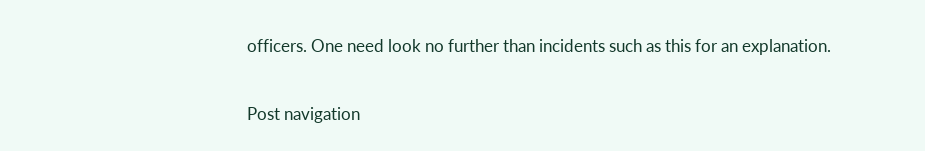officers. One need look no further than incidents such as this for an explanation.

Post navigation